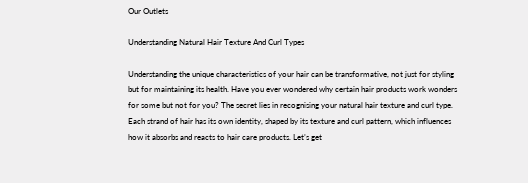Our Outlets

Understanding Natural Hair Texture And Curl Types

Understanding the unique characteristics of your hair can be transformative, not just for styling but for maintaining its health. Have you ever wondered why certain hair products work wonders for some but not for you? The secret lies in recognising your natural hair texture and curl type. Each strand of hair has its own identity, shaped by its texture and curl pattern, which influences how it absorbs and reacts to hair care products. Let’s get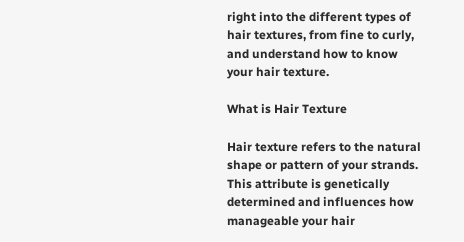right into the different types of hair textures, from fine to curly, and understand how to know your hair texture.

What is Hair Texture

Hair texture refers to the natural shape or pattern of your strands. This attribute is genetically determined and influences how manageable your hair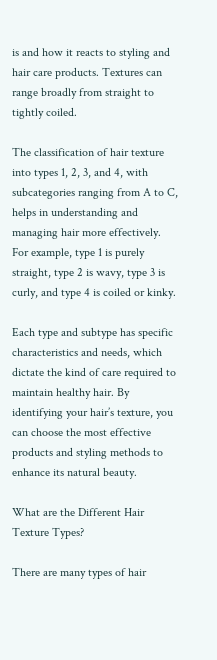is and how it reacts to styling and hair care products. Textures can range broadly from straight to tightly coiled.

The classification of hair texture into types 1, 2, 3, and 4, with subcategories ranging from A to C, helps in understanding and managing hair more effectively. For example, type 1 is purely straight, type 2 is wavy, type 3 is curly, and type 4 is coiled or kinky.

Each type and subtype has specific characteristics and needs, which dictate the kind of care required to maintain healthy hair. By identifying your hair’s texture, you can choose the most effective products and styling methods to enhance its natural beauty.

What are the Different Hair Texture Types?

There are many types of hair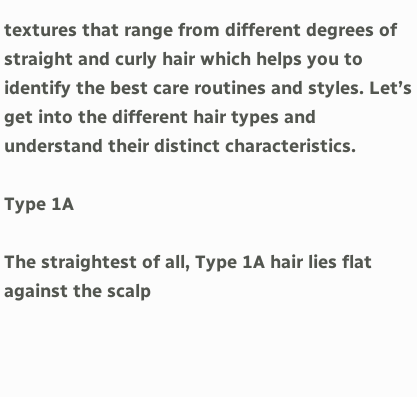textures that range from different degrees of straight and curly hair which helps you to identify the best care routines and styles. Let’s get into the different hair types and understand their distinct characteristics.

Type 1A

The straightest of all, Type 1A hair lies flat against the scalp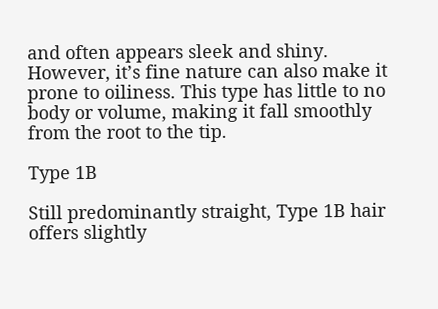and often appears sleek and shiny. However, it’s fine nature can also make it prone to oiliness. This type has little to no body or volume, making it fall smoothly from the root to the tip.

Type 1B

Still predominantly straight, Type 1B hair offers slightly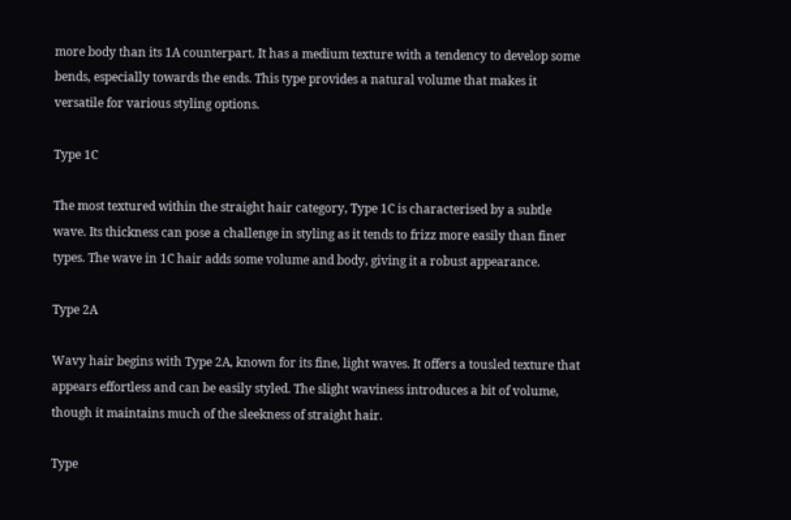more body than its 1A counterpart. It has a medium texture with a tendency to develop some bends, especially towards the ends. This type provides a natural volume that makes it versatile for various styling options.

Type 1C

The most textured within the straight hair category, Type 1C is characterised by a subtle wave. Its thickness can pose a challenge in styling as it tends to frizz more easily than finer types. The wave in 1C hair adds some volume and body, giving it a robust appearance.

Type 2A

Wavy hair begins with Type 2A, known for its fine, light waves. It offers a tousled texture that appears effortless and can be easily styled. The slight waviness introduces a bit of volume, though it maintains much of the sleekness of straight hair.

Type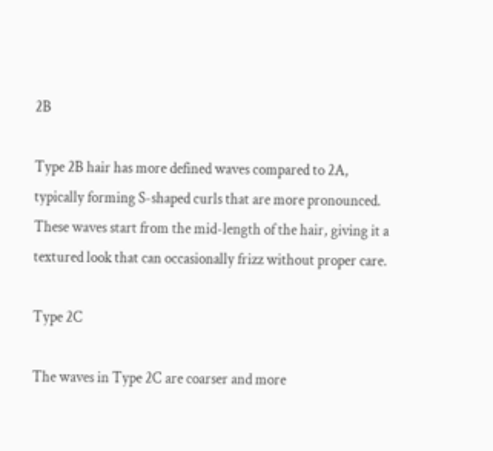2B

Type 2B hair has more defined waves compared to 2A, typically forming S-shaped curls that are more pronounced. These waves start from the mid-length of the hair, giving it a textured look that can occasionally frizz without proper care.

Type 2C

The waves in Type 2C are coarser and more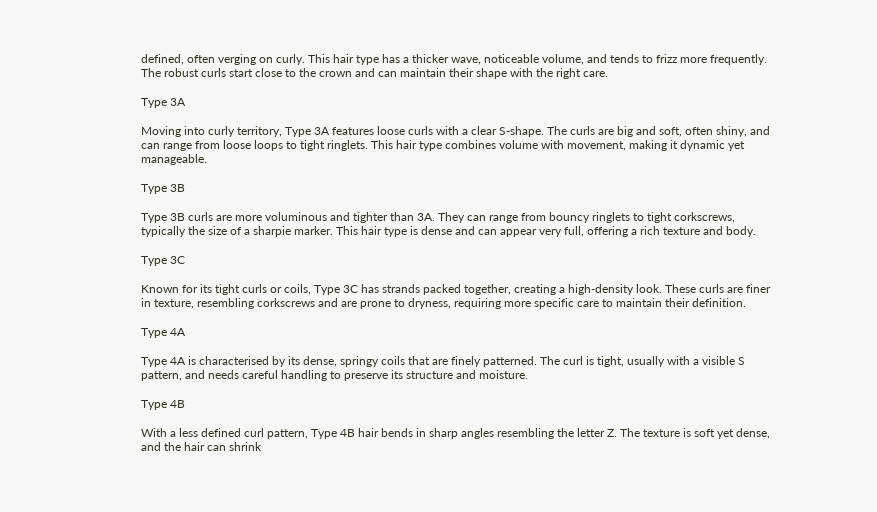defined, often verging on curly. This hair type has a thicker wave, noticeable volume, and tends to frizz more frequently. The robust curls start close to the crown and can maintain their shape with the right care.

Type 3A

Moving into curly territory, Type 3A features loose curls with a clear S-shape. The curls are big and soft, often shiny, and can range from loose loops to tight ringlets. This hair type combines volume with movement, making it dynamic yet manageable.

Type 3B

Type 3B curls are more voluminous and tighter than 3A. They can range from bouncy ringlets to tight corkscrews, typically the size of a sharpie marker. This hair type is dense and can appear very full, offering a rich texture and body.

Type 3C

Known for its tight curls or coils, Type 3C has strands packed together, creating a high-density look. These curls are finer in texture, resembling corkscrews and are prone to dryness, requiring more specific care to maintain their definition.

Type 4A

Type 4A is characterised by its dense, springy coils that are finely patterned. The curl is tight, usually with a visible S pattern, and needs careful handling to preserve its structure and moisture.

Type 4B

With a less defined curl pattern, Type 4B hair bends in sharp angles resembling the letter Z. The texture is soft yet dense, and the hair can shrink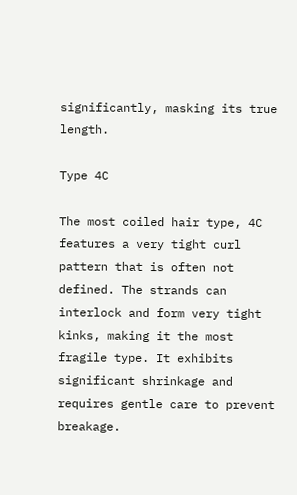significantly, masking its true length.

Type 4C

The most coiled hair type, 4C features a very tight curl pattern that is often not defined. The strands can interlock and form very tight kinks, making it the most fragile type. It exhibits significant shrinkage and requires gentle care to prevent breakage.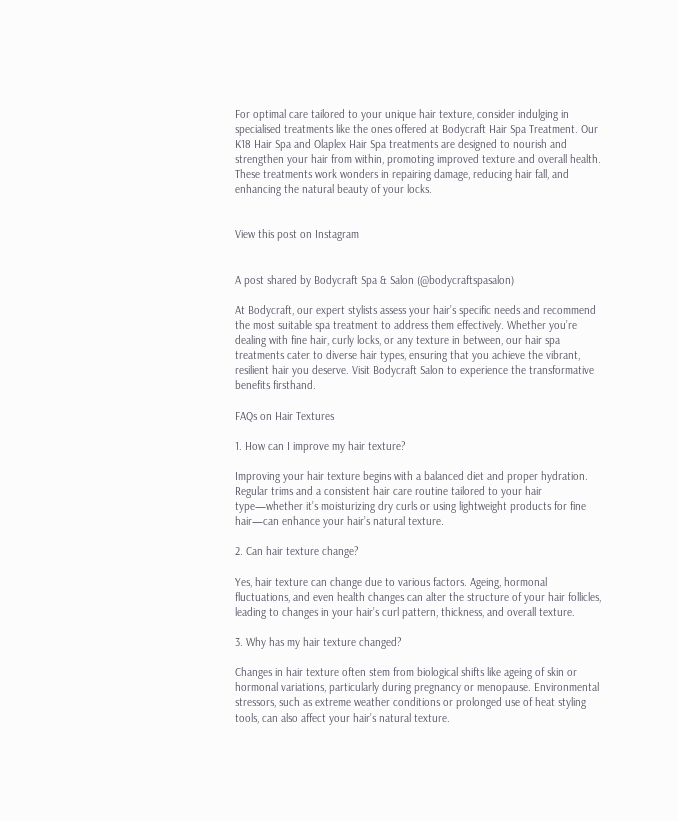For optimal care tailored to your unique hair texture, consider indulging in specialised treatments like the ones offered at Bodycraft Hair Spa Treatment. Our  K18 Hair Spa and Olaplex Hair Spa treatments are designed to nourish and strengthen your hair from within, promoting improved texture and overall health. These treatments work wonders in repairing damage, reducing hair fall, and enhancing the natural beauty of your locks.


View this post on Instagram


A post shared by Bodycraft Spa & Salon (@bodycraftspasalon)

At Bodycraft, our expert stylists assess your hair’s specific needs and recommend the most suitable spa treatment to address them effectively. Whether you’re dealing with fine hair, curly locks, or any texture in between, our hair spa treatments cater to diverse hair types, ensuring that you achieve the vibrant, resilient hair you deserve. Visit Bodycraft Salon to experience the transformative benefits firsthand.

FAQs on Hair Textures

1. How can I improve my hair texture?

Improving your hair texture begins with a balanced diet and proper hydration. Regular trims and a consistent hair care routine tailored to your hair type—whether it’s moisturizing dry curls or using lightweight products for fine hair—can enhance your hair’s natural texture.

2. Can hair texture change?

Yes, hair texture can change due to various factors. Ageing, hormonal fluctuations, and even health changes can alter the structure of your hair follicles, leading to changes in your hair’s curl pattern, thickness, and overall texture.

3. Why has my hair texture changed?

Changes in hair texture often stem from biological shifts like ageing of skin or hormonal variations, particularly during pregnancy or menopause. Environmental stressors, such as extreme weather conditions or prolonged use of heat styling tools, can also affect your hair’s natural texture.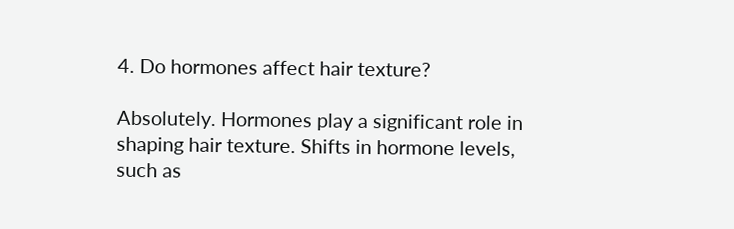4. Do hormones affect hair texture?

Absolutely. Hormones play a significant role in shaping hair texture. Shifts in hormone levels, such as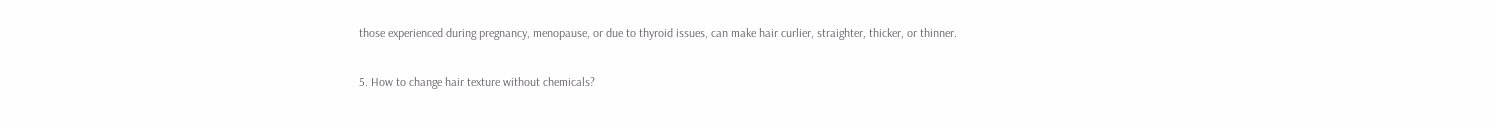those experienced during pregnancy, menopause, or due to thyroid issues, can make hair curlier, straighter, thicker, or thinner.

5. How to change hair texture without chemicals?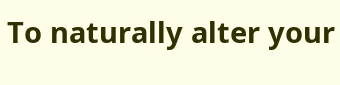To naturally alter your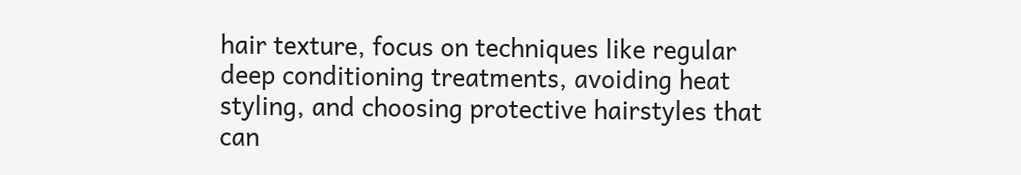hair texture, focus on techniques like regular deep conditioning treatments, avoiding heat styling, and choosing protective hairstyles that can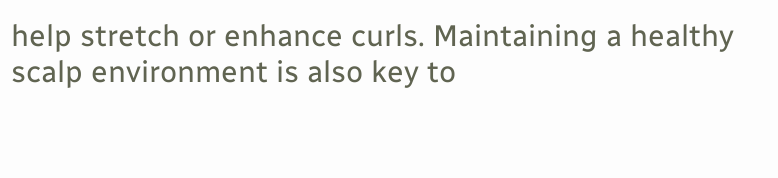help stretch or enhance curls. Maintaining a healthy scalp environment is also key to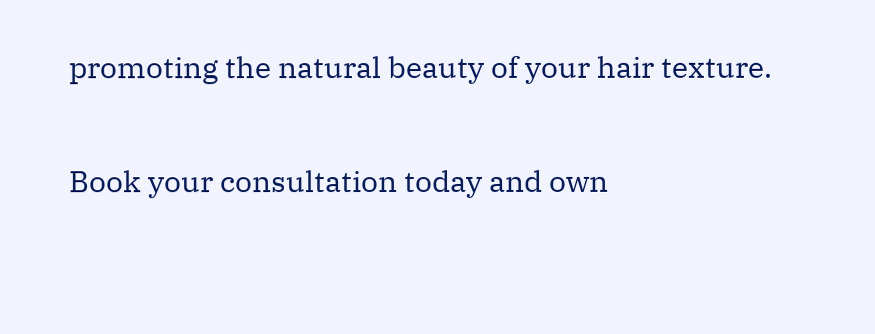promoting the natural beauty of your hair texture.

Book your consultation today and own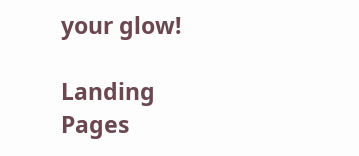your glow!

Landing Pages